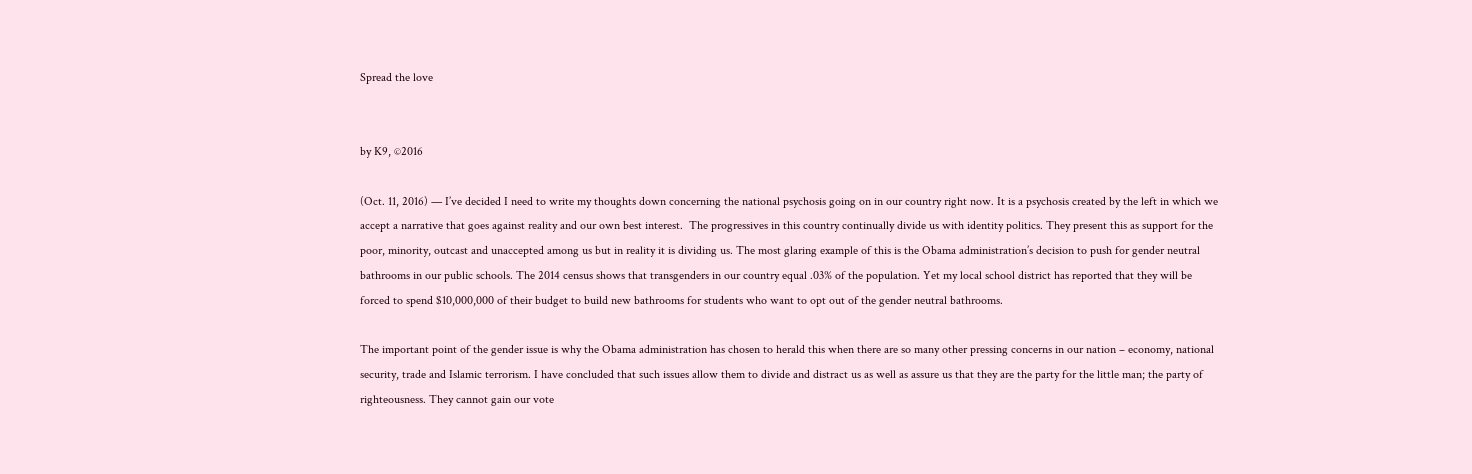Spread the love


by K9, ©2016

(Oct. 11, 2016) — I’ve decided I need to write my thoughts down concerning the national psychosis going on in our country right now. It is a psychosis created by the left in which we accept a narrative that goes against reality and our own best interest.  The progressives in this country continually divide us with identity politics. They present this as support for the poor, minority, outcast and unaccepted among us but in reality it is dividing us. The most glaring example of this is the Obama administration’s decision to push for gender neutral bathrooms in our public schools. The 2014 census shows that transgenders in our country equal .03% of the population. Yet my local school district has reported that they will be forced to spend $10,000,000 of their budget to build new bathrooms for students who want to opt out of the gender neutral bathrooms.

The important point of the gender issue is why the Obama administration has chosen to herald this when there are so many other pressing concerns in our nation – economy, national security, trade and Islamic terrorism. I have concluded that such issues allow them to divide and distract us as well as assure us that they are the party for the little man; the party of righteousness. They cannot gain our vote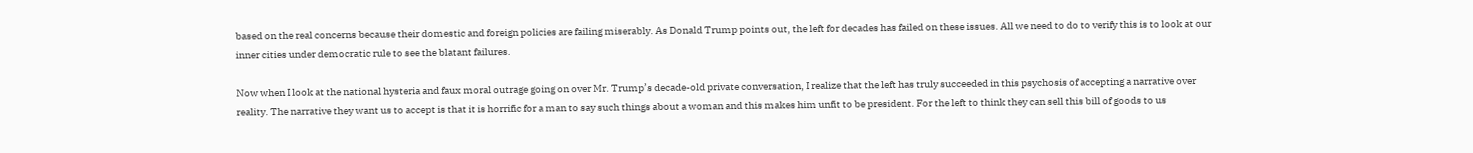based on the real concerns because their domestic and foreign policies are failing miserably. As Donald Trump points out, the left for decades has failed on these issues. All we need to do to verify this is to look at our inner cities under democratic rule to see the blatant failures.

Now when I look at the national hysteria and faux moral outrage going on over Mr. Trump’s decade-old private conversation, I realize that the left has truly succeeded in this psychosis of accepting a narrative over reality. The narrative they want us to accept is that it is horrific for a man to say such things about a woman and this makes him unfit to be president. For the left to think they can sell this bill of goods to us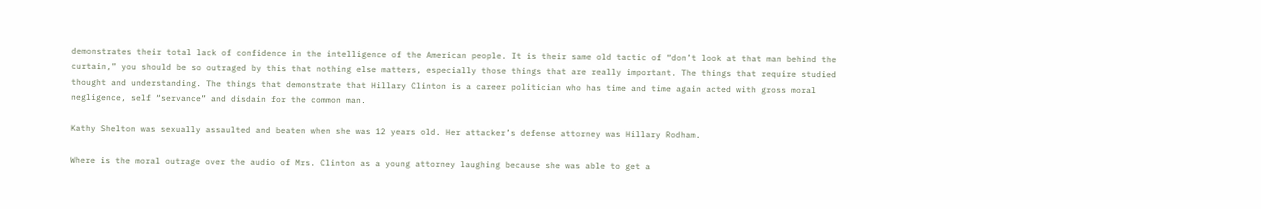demonstrates their total lack of confidence in the intelligence of the American people. It is their same old tactic of “don’t look at that man behind the curtain,” you should be so outraged by this that nothing else matters, especially those things that are really important. The things that require studied thought and understanding. The things that demonstrate that Hillary Clinton is a career politician who has time and time again acted with gross moral negligence, self “servance” and disdain for the common man.

Kathy Shelton was sexually assaulted and beaten when she was 12 years old. Her attacker’s defense attorney was Hillary Rodham.

Where is the moral outrage over the audio of Mrs. Clinton as a young attorney laughing because she was able to get a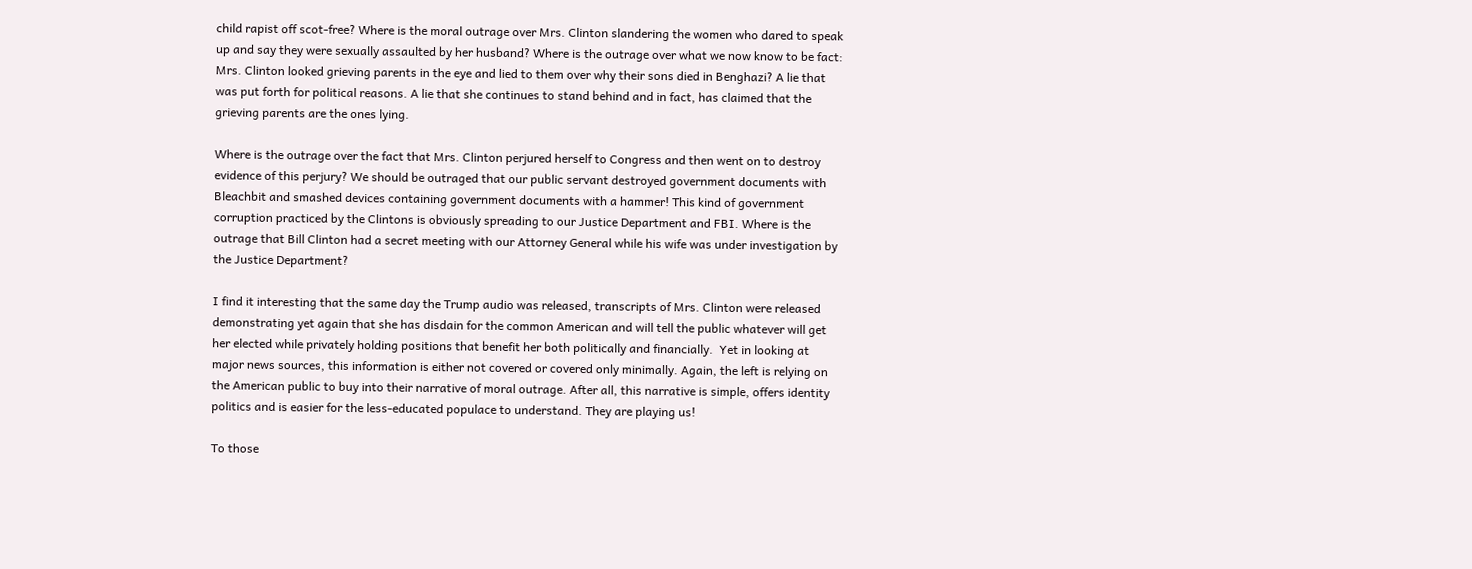child rapist off scot-free? Where is the moral outrage over Mrs. Clinton slandering the women who dared to speak up and say they were sexually assaulted by her husband? Where is the outrage over what we now know to be fact: Mrs. Clinton looked grieving parents in the eye and lied to them over why their sons died in Benghazi? A lie that was put forth for political reasons. A lie that she continues to stand behind and in fact, has claimed that the grieving parents are the ones lying.

Where is the outrage over the fact that Mrs. Clinton perjured herself to Congress and then went on to destroy evidence of this perjury? We should be outraged that our public servant destroyed government documents with Bleachbit and smashed devices containing government documents with a hammer! This kind of government corruption practiced by the Clintons is obviously spreading to our Justice Department and FBI. Where is the outrage that Bill Clinton had a secret meeting with our Attorney General while his wife was under investigation by the Justice Department?

I find it interesting that the same day the Trump audio was released, transcripts of Mrs. Clinton were released demonstrating yet again that she has disdain for the common American and will tell the public whatever will get her elected while privately holding positions that benefit her both politically and financially.  Yet in looking at major news sources, this information is either not covered or covered only minimally. Again, the left is relying on the American public to buy into their narrative of moral outrage. After all, this narrative is simple, offers identity politics and is easier for the less-educated populace to understand. They are playing us!

To those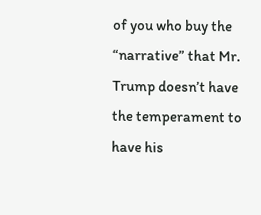of you who buy the “narrative” that Mr. Trump doesn’t have the temperament to have his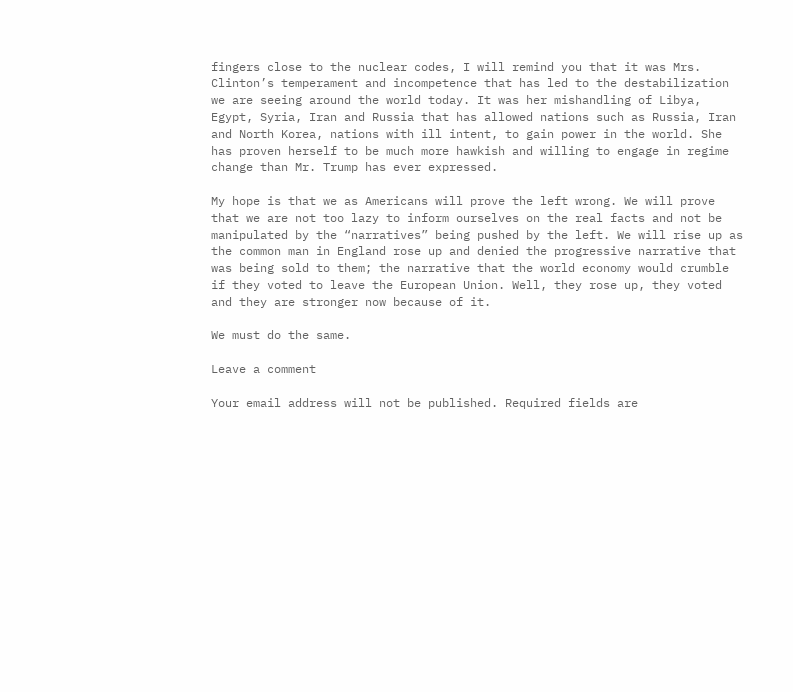fingers close to the nuclear codes, I will remind you that it was Mrs. Clinton’s temperament and incompetence that has led to the destabilization we are seeing around the world today. It was her mishandling of Libya, Egypt, Syria, Iran and Russia that has allowed nations such as Russia, Iran and North Korea, nations with ill intent, to gain power in the world. She has proven herself to be much more hawkish and willing to engage in regime change than Mr. Trump has ever expressed.

My hope is that we as Americans will prove the left wrong. We will prove that we are not too lazy to inform ourselves on the real facts and not be manipulated by the “narratives” being pushed by the left. We will rise up as the common man in England rose up and denied the progressive narrative that was being sold to them; the narrative that the world economy would crumble if they voted to leave the European Union. Well, they rose up, they voted and they are stronger now because of it.

We must do the same.

Leave a comment

Your email address will not be published. Required fields are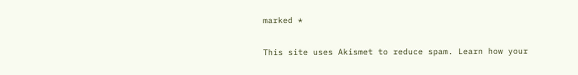marked *

This site uses Akismet to reduce spam. Learn how your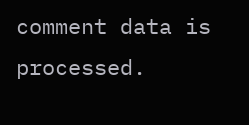comment data is processed.